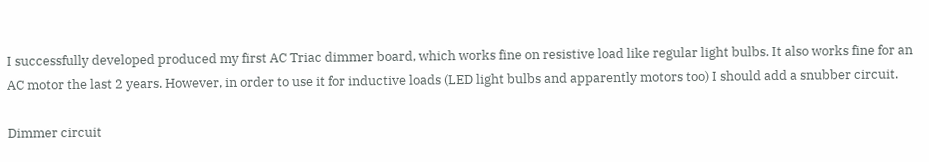I successfully developed produced my first AC Triac dimmer board, which works fine on resistive load like regular light bulbs. It also works fine for an AC motor the last 2 years. However, in order to use it for inductive loads (LED light bulbs and apparently motors too) I should add a snubber circuit.

Dimmer circuit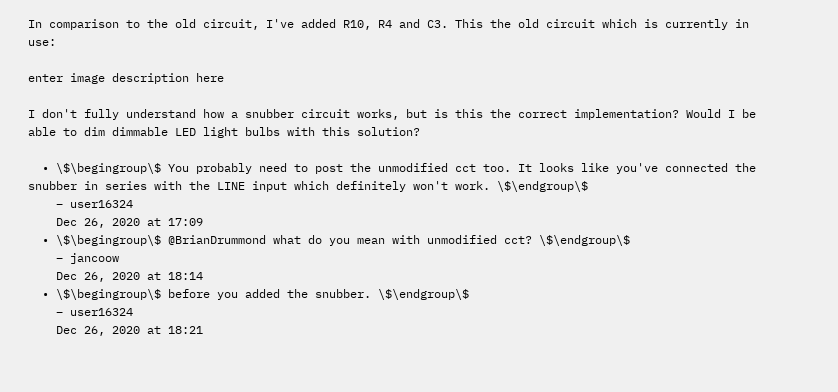In comparison to the old circuit, I've added R10, R4 and C3. This the old circuit which is currently in use:

enter image description here

I don't fully understand how a snubber circuit works, but is this the correct implementation? Would I be able to dim dimmable LED light bulbs with this solution?

  • \$\begingroup\$ You probably need to post the unmodified cct too. It looks like you've connected the snubber in series with the LINE input which definitely won't work. \$\endgroup\$
    – user16324
    Dec 26, 2020 at 17:09
  • \$\begingroup\$ @BrianDrummond what do you mean with unmodified cct? \$\endgroup\$
    – jancoow
    Dec 26, 2020 at 18:14
  • \$\begingroup\$ before you added the snubber. \$\endgroup\$
    – user16324
    Dec 26, 2020 at 18:21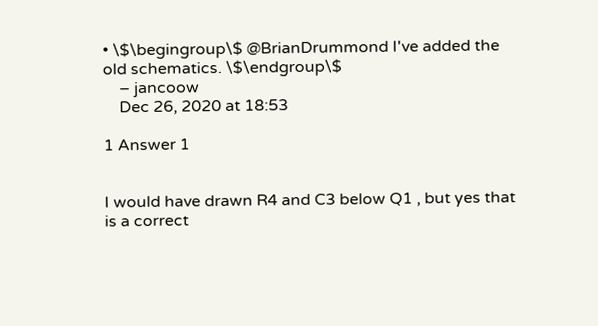• \$\begingroup\$ @BrianDrummond I've added the old schematics. \$\endgroup\$
    – jancoow
    Dec 26, 2020 at 18:53

1 Answer 1


I would have drawn R4 and C3 below Q1 , but yes that is a correct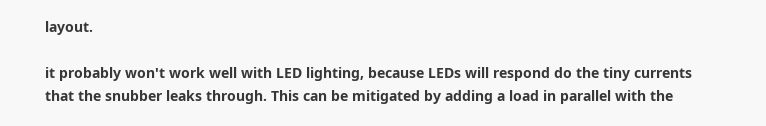layout.

it probably won't work well with LED lighting, because LEDs will respond do the tiny currents that the snubber leaks through. This can be mitigated by adding a load in parallel with the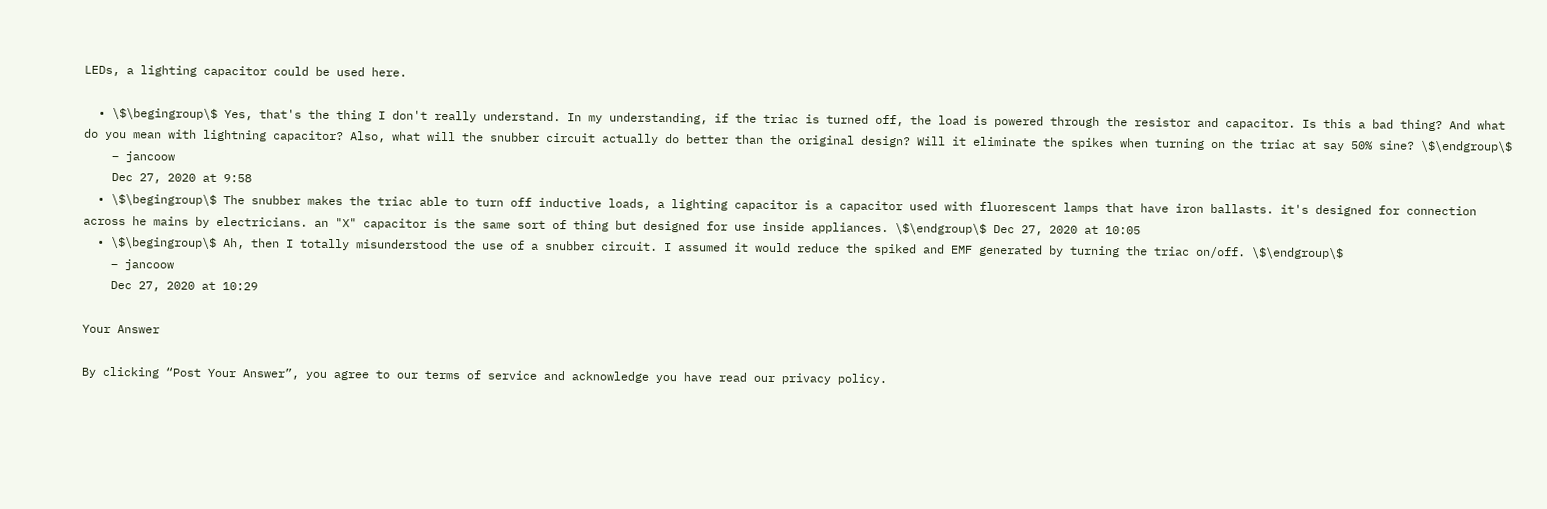LEDs, a lighting capacitor could be used here.

  • \$\begingroup\$ Yes, that's the thing I don't really understand. In my understanding, if the triac is turned off, the load is powered through the resistor and capacitor. Is this a bad thing? And what do you mean with lightning capacitor? Also, what will the snubber circuit actually do better than the original design? Will it eliminate the spikes when turning on the triac at say 50% sine? \$\endgroup\$
    – jancoow
    Dec 27, 2020 at 9:58
  • \$\begingroup\$ The snubber makes the triac able to turn off inductive loads, a lighting capacitor is a capacitor used with fluorescent lamps that have iron ballasts. it's designed for connection across he mains by electricians. an "X" capacitor is the same sort of thing but designed for use inside appliances. \$\endgroup\$ Dec 27, 2020 at 10:05
  • \$\begingroup\$ Ah, then I totally misunderstood the use of a snubber circuit. I assumed it would reduce the spiked and EMF generated by turning the triac on/off. \$\endgroup\$
    – jancoow
    Dec 27, 2020 at 10:29

Your Answer

By clicking “Post Your Answer”, you agree to our terms of service and acknowledge you have read our privacy policy.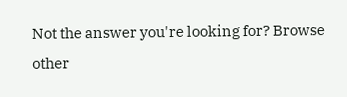Not the answer you're looking for? Browse other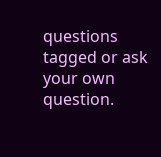questions tagged or ask your own question.